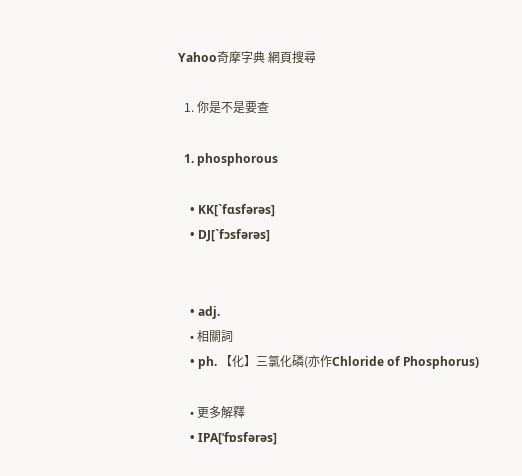Yahoo奇摩字典 網頁搜尋

  1. 你是不是要查

  1. phosphorous

    • KK[ˋfɑsfərəs]
    • DJ[ˋfɔsfərəs]


    • adj.
    • 相關詞
    • ph. 【化】三氯化磷(亦作Chloride of Phosphorus)

    • 更多解釋
    • IPA[ˈfɒsfərəs]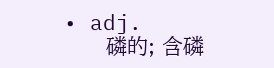• adj.
      磷的; 含磷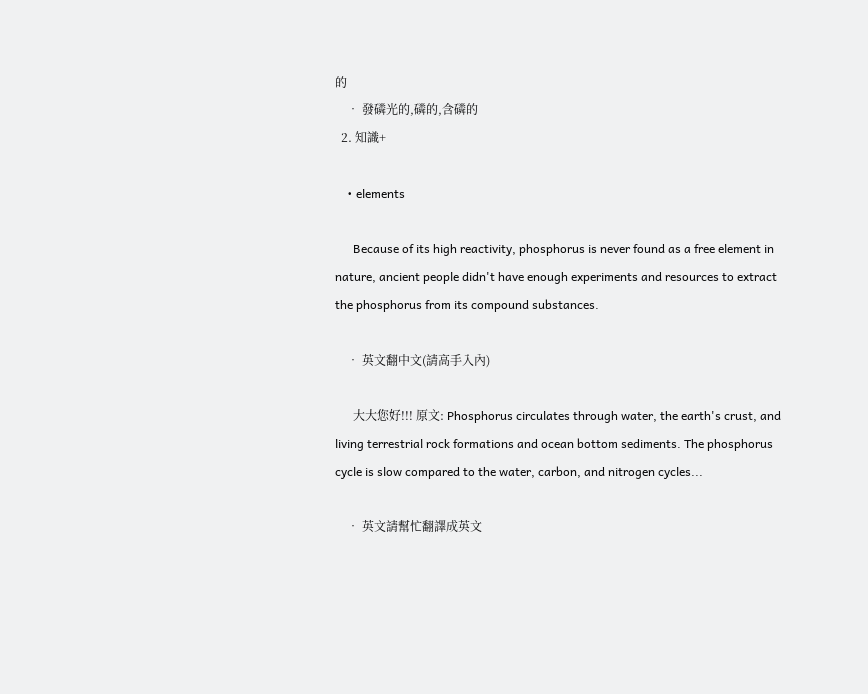的
    • 發磷光的,磷的,含磷的
  2. 知識+

    • elements

      Because of its high reactivity, phosphorus is never found as a free element in nature, ancient people didn't have enough experiments and resources to extract the phosphorus from its compound substances.

    • 英文翻中文(請高手入內)

      大大您好!!! 原文: Phosphorus circulates through water, the earth's crust, and living terrestrial rock formations and ocean bottom sediments. The phosphorus cycle is slow compared to the water, carbon, and nitrogen cycles...

    • 英文請幫忙翻譯成英文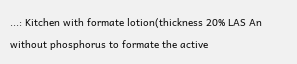...: Kitchen with formate lotion(thickness 20% LAS An without phosphorus to formate the active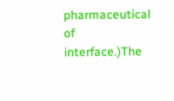pharmaceutical of interface.)The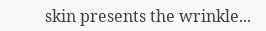skin presents the wrinkle...